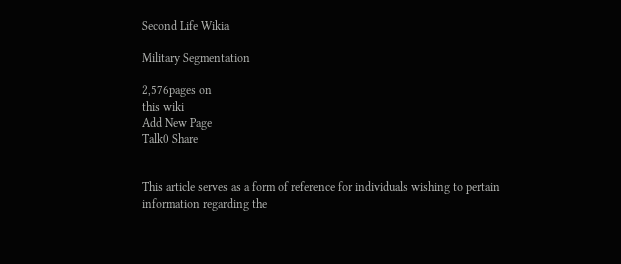Second Life Wikia

Military Segmentation

2,576pages on
this wiki
Add New Page
Talk0 Share


This article serves as a form of reference for individuals wishing to pertain information regarding the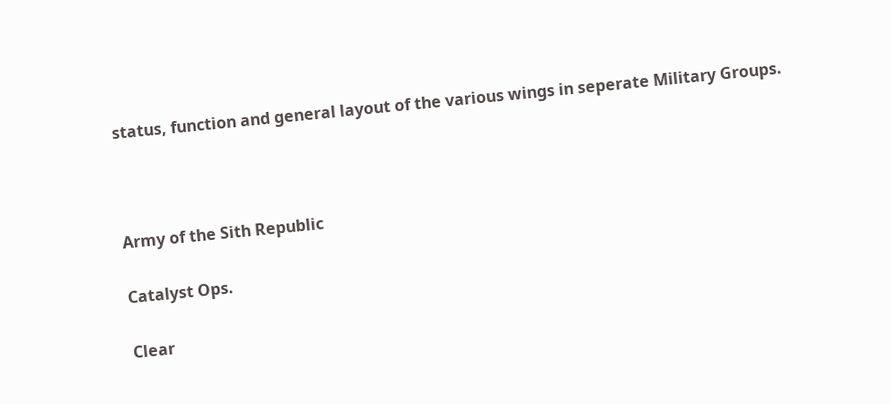status, function and general layout of the various wings in seperate Military Groups.



Army of the Sith Republic

Catalyst Ops.

Clear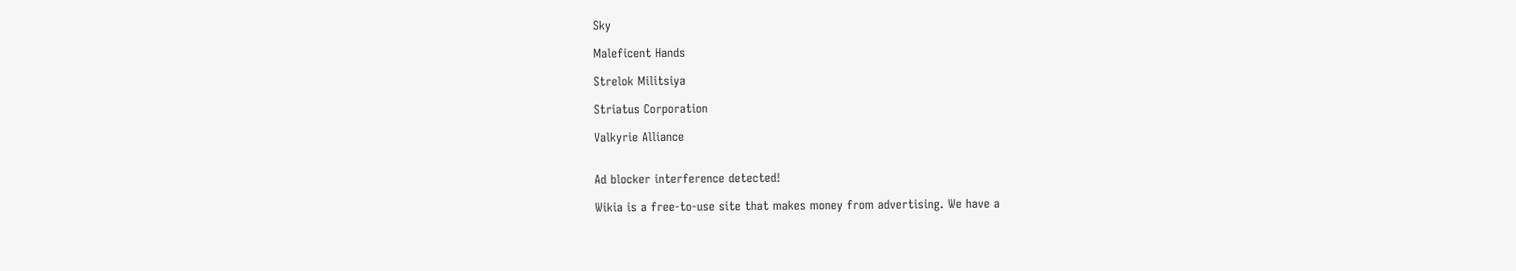Sky

Maleficent Hands

Strelok Militsiya

Striatus Corporation

Valkyrie Alliance


Ad blocker interference detected!

Wikia is a free-to-use site that makes money from advertising. We have a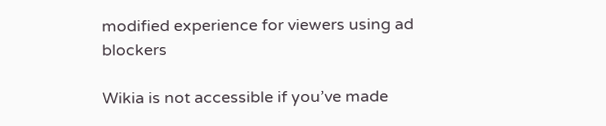modified experience for viewers using ad blockers

Wikia is not accessible if you’ve made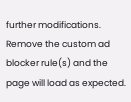further modifications. Remove the custom ad blocker rule(s) and the page will load as expected.